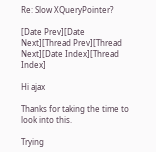Re: Slow XQueryPointer?

[Date Prev][Date Next][Thread Prev][Thread Next][Date Index][Thread Index]

Hi ajax

Thanks for taking the time to look into this.

Trying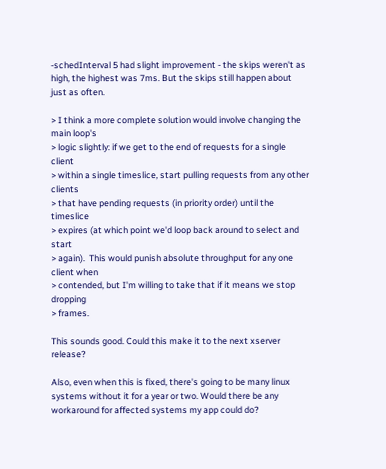-schedInterval 5 had slight improvement - the skips weren't as high, the highest was 7ms. But the skips still happen about just as often.

> I think a more complete solution would involve changing the main loop's
> logic slightly: if we get to the end of requests for a single client
> within a single timeslice, start pulling requests from any other clients
> that have pending requests (in priority order) until the timeslice
> expires (at which point we'd loop back around to select and start
> again).  This would punish absolute throughput for any one client when
> contended, but I'm willing to take that if it means we stop dropping
> frames.

This sounds good. Could this make it to the next xserver release?

Also, even when this is fixed, there's going to be many linux systems without it for a year or two. Would there be any workaround for affected systems my app could do?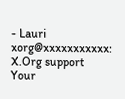- Lauri
xorg@xxxxxxxxxxx: X.Org support
Your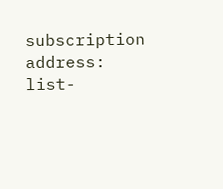subscription address: list-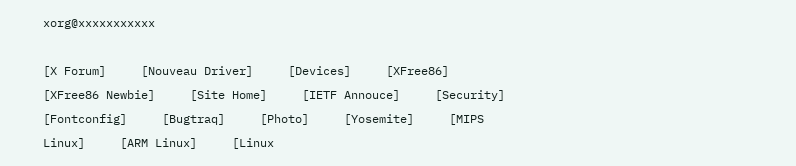xorg@xxxxxxxxxxx

[X Forum]     [Nouveau Driver]     [Devices]     [XFree86]     [XFree86 Newbie]     [Site Home]     [IETF Annouce]     [Security]     [Fontconfig]     [Bugtraq]     [Photo]     [Yosemite]     [MIPS Linux]     [ARM Linux]     [Linux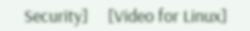Security]     [Video for Linux]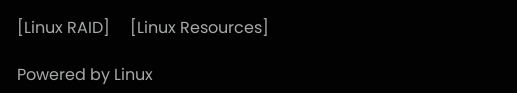[Linux RAID]     [Linux Resources]

Powered by Linux